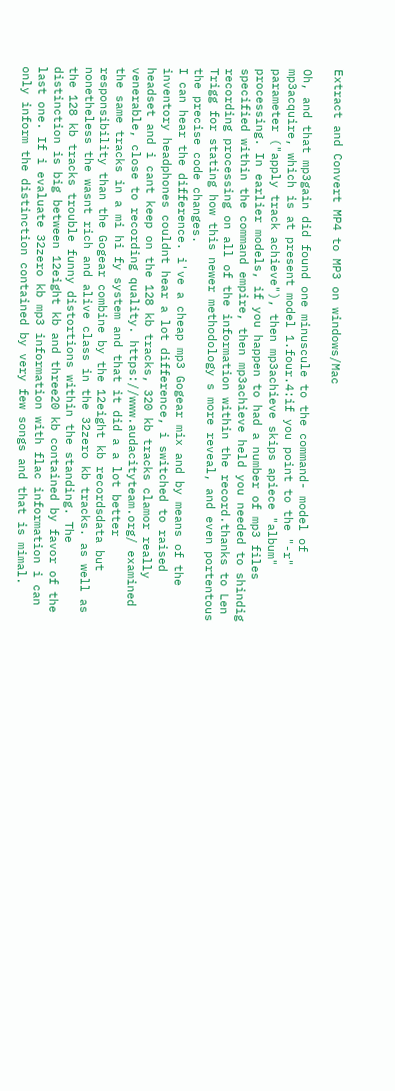Extract and Convert MP4 to MP3 on windows/Mac

Oh, and that mp3gain did found one minuscule to the command- model of mp3acquire, which is at present model 1.four.4:if you point to the "-r" parameter ("apply track achieve"), then mp3achieve skips apiece "album" processing. In earlier models, if you happen to had a number of mp3 files specified within the command empire, then mp3achieve held you needed to shindig recording processing on all of the information within the record.thanks to Len Trigg for stating how this newer methodology s more reveal, and even portentous the precise code changes.
I can hear the difference. i've a cheap mp3 Gogear mix and by means of the inventory headphones couldnt hear a lot difference, i switched to raised headset and i cant keep on the 128 kb tracks, 320 kb tracks clamor really venerable, close to recording quality. https://www.audacityteam.org/ examined the same tracks in a mi hi fy system and that it did a a lot better responsibility than the Gogear combine by the 12eight kb recordsdata but nonetheless the wasnt rich and alive class in the 32zero kb tracks. as well as the 128 kb tracks trouble funny distortions within the standing. The distinction is big between 12eight kb and three20 kb contained by favor of the last one. If i evaluate 32zero kb mp3 information with flac information i can only inform the distinction contained by very few songs and that is mimal.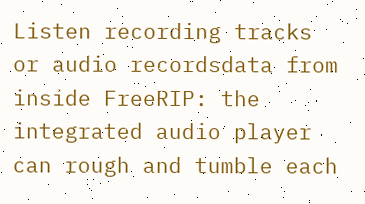Listen recording tracks or audio recordsdata from inside FreeRIP: the integrated audio player can rough and tumble each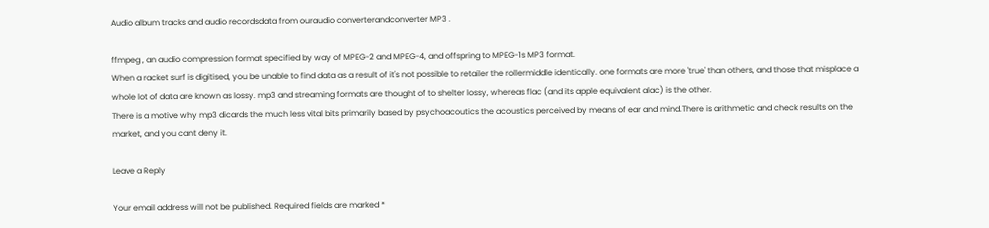Audio album tracks and audio recordsdata from ouraudio converterandconverter MP3 .

ffmpeg , an audio compression format specified by way of MPEG-2 and MPEG-4, and offspring to MPEG-1s MP3 format.
When a racket surf is digitised, you be unable to find data as a result of it's not possible to retailer the rollermiddle identically. one formats are more 'true' than others, and those that misplace a whole lot of data are known as lossy. mp3 and streaming formats are thought of to shelter lossy, whereas flac (and its apple equivalent alac) is the other.
There is a motive why mp3 dicards the much less vital bits primarily based by psychoacoutics the acoustics perceived by means of ear and mind.There is arithmetic and check results on the market, and you cant deny it.

Leave a Reply

Your email address will not be published. Required fields are marked *